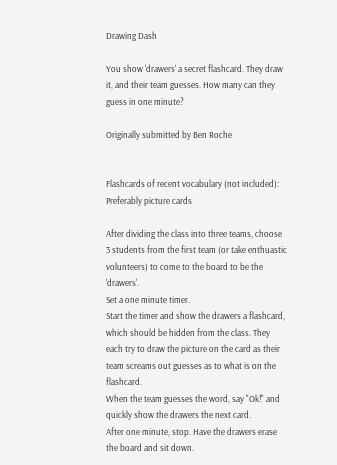Drawing Dash

You show 'drawers' a secret flashcard. They draw it, and their team guesses. How many can they guess in one minute?

Originally submitted by Ben Roche


Flashcards of recent vocabulary (not included): Preferably picture cards

After dividing the class into three teams, choose 3 students from the first team (or take enthuastic volunteers) to come to the board to be the 'drawers'.
Set a one minute timer.
Start the timer and show the drawers a flashcard, which should be hidden from the class. They each try to draw the picture on the card as their team screams out guesses as to what is on the flashcard.
When the team guesses the word, say "Ok!" and quickly show the drawers the next card.
After one minute, stop. Have the drawers erase the board and sit down.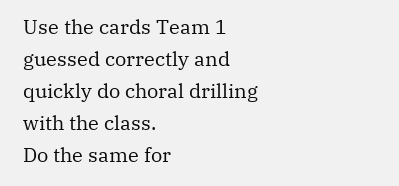Use the cards Team 1 guessed correctly and quickly do choral drilling with the class.
Do the same for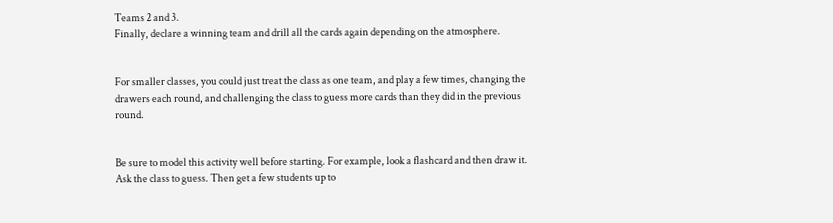Teams 2 and 3.
Finally, declare a winning team and drill all the cards again depending on the atmosphere.


For smaller classes, you could just treat the class as one team, and play a few times, changing the drawers each round, and challenging the class to guess more cards than they did in the previous round.


Be sure to model this activity well before starting. For example, look a flashcard and then draw it. Ask the class to guess. Then get a few students up to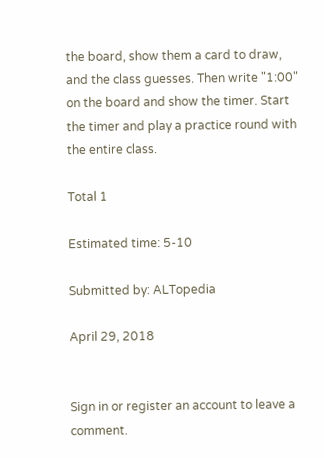the board, show them a card to draw, and the class guesses. Then write "1:00" on the board and show the timer. Start the timer and play a practice round with the entire class.

Total 1

Estimated time: 5-10

Submitted by: ALTopedia

April 29, 2018


Sign in or register an account to leave a comment.